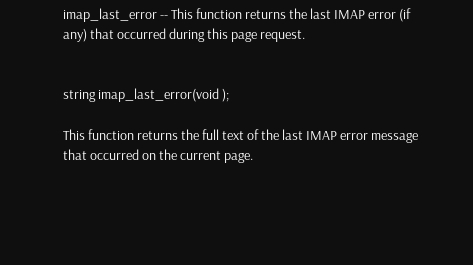imap_last_error -- This function returns the last IMAP error (if any) that occurred during this page request.


string imap_last_error(void );

This function returns the full text of the last IMAP error message that occurred on the current page.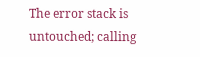The error stack is untouched; calling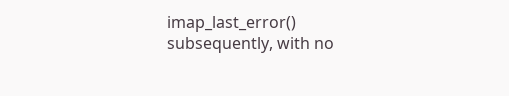imap_last_error() subsequently, with no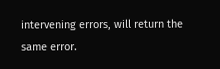intervening errors, will return the same error.